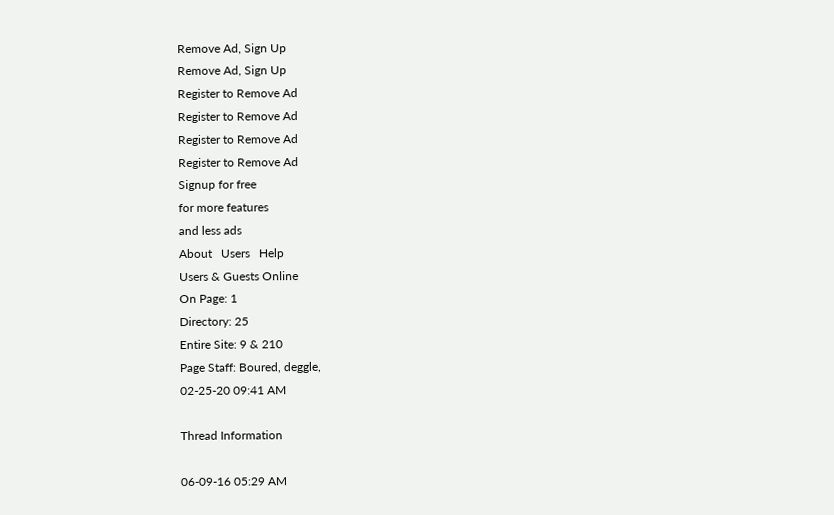Remove Ad, Sign Up
Remove Ad, Sign Up
Register to Remove Ad
Register to Remove Ad
Register to Remove Ad
Register to Remove Ad
Signup for free
for more features
and less ads
About   Users   Help
Users & Guests Online
On Page: 1
Directory: 25
Entire Site: 9 & 210
Page Staff: Boured, deggle,
02-25-20 09:41 AM

Thread Information

06-09-16 05:29 AM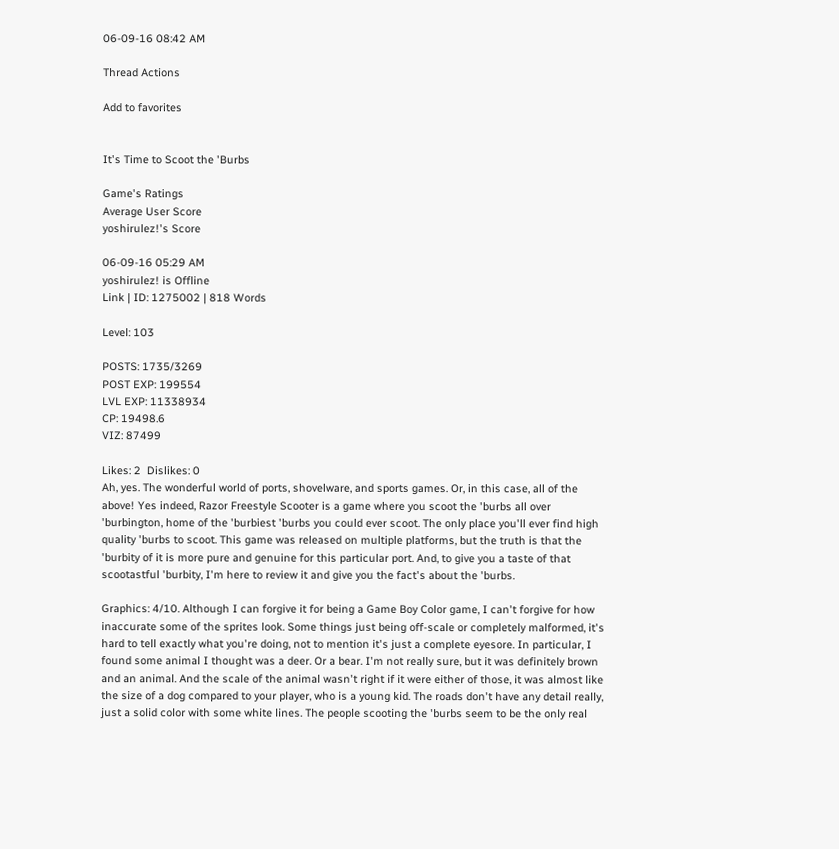06-09-16 08:42 AM

Thread Actions

Add to favorites


It's Time to Scoot the 'Burbs

Game's Ratings
Average User Score
yoshirulez!'s Score

06-09-16 05:29 AM
yoshirulez! is Offline
Link | ID: 1275002 | 818 Words

Level: 103

POSTS: 1735/3269
POST EXP: 199554
LVL EXP: 11338934
CP: 19498.6
VIZ: 87499

Likes: 2  Dislikes: 0
Ah, yes. The wonderful world of ports, shovelware, and sports games. Or, in this case, all of the above! Yes indeed, Razor Freestyle Scooter is a game where you scoot the 'burbs all over 'burbington, home of the 'burbiest 'burbs you could ever scoot. The only place you'll ever find high quality 'burbs to scoot. This game was released on multiple platforms, but the truth is that the 'burbity of it is more pure and genuine for this particular port. And, to give you a taste of that scootastful 'burbity, I'm here to review it and give you the fact's about the 'burbs.

Graphics: 4/10. Although I can forgive it for being a Game Boy Color game, I can't forgive for how inaccurate some of the sprites look. Some things just being off-scale or completely malformed, it's hard to tell exactly what you're doing, not to mention it's just a complete eyesore. In particular, I found some animal I thought was a deer. Or a bear. I'm not really sure, but it was definitely brown and an animal. And the scale of the animal wasn't right if it were either of those, it was almost like the size of a dog compared to your player, who is a young kid. The roads don't have any detail really, just a solid color with some white lines. The people scooting the 'burbs seem to be the only real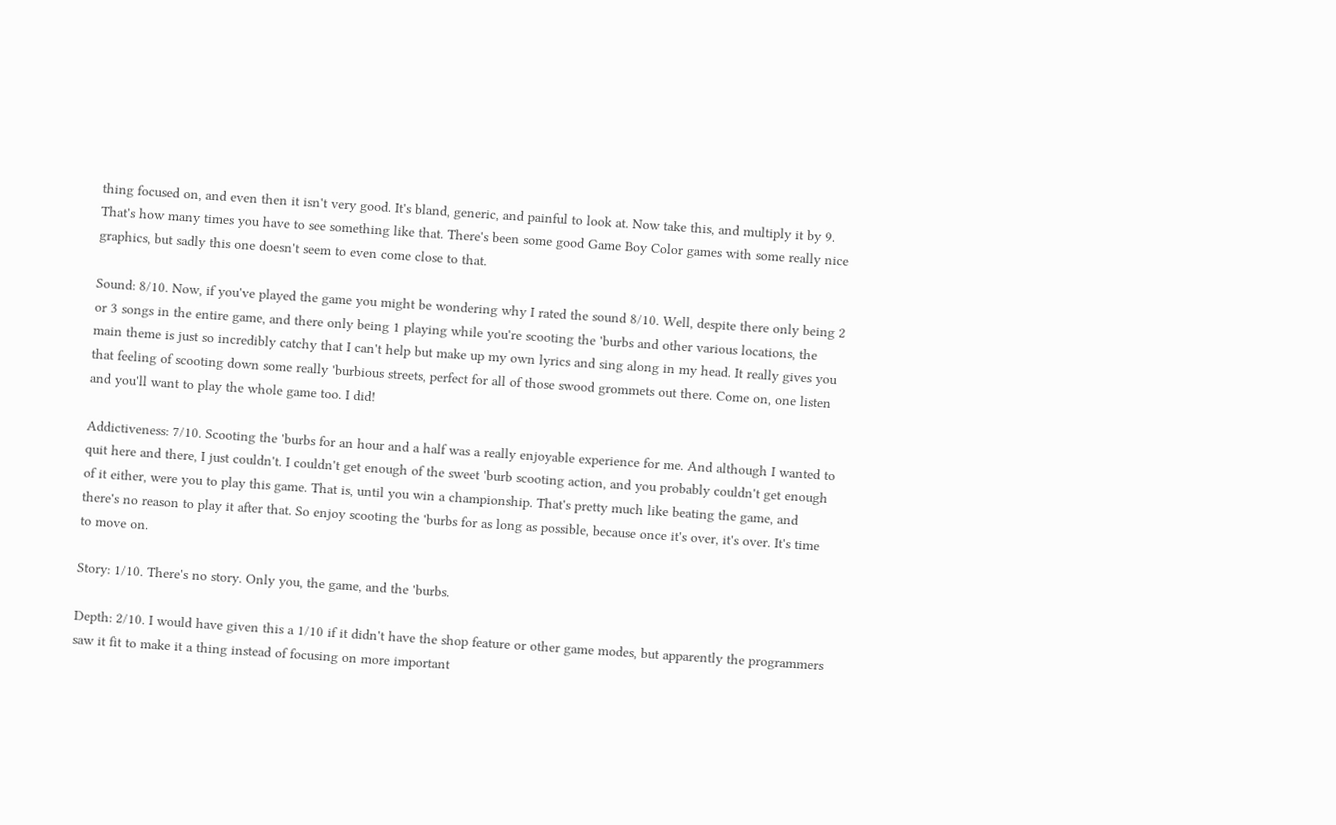thing focused on, and even then it isn't very good. It's bland, generic, and painful to look at. Now take this, and multiply it by 9. That's how many times you have to see something like that. There's been some good Game Boy Color games with some really nice graphics, but sadly this one doesn't seem to even come close to that.

Sound: 8/10. Now, if you've played the game you might be wondering why I rated the sound 8/10. Well, despite there only being 2 or 3 songs in the entire game, and there only being 1 playing while you're scooting the 'burbs and other various locations, the main theme is just so incredibly catchy that I can't help but make up my own lyrics and sing along in my head. It really gives you that feeling of scooting down some really 'burbious streets, perfect for all of those swood grommets out there. Come on, one listen and you'll want to play the whole game too. I did!

Addictiveness: 7/10. Scooting the 'burbs for an hour and a half was a really enjoyable experience for me. And although I wanted to quit here and there, I just couldn't. I couldn't get enough of the sweet 'burb scooting action, and you probably couldn't get enough of it either, were you to play this game. That is, until you win a championship. That's pretty much like beating the game, and there's no reason to play it after that. So enjoy scooting the 'burbs for as long as possible, because once it's over, it's over. It's time to move on.

Story: 1/10. There's no story. Only you, the game, and the 'burbs.

Depth: 2/10. I would have given this a 1/10 if it didn't have the shop feature or other game modes, but apparently the programmers saw it fit to make it a thing instead of focusing on more important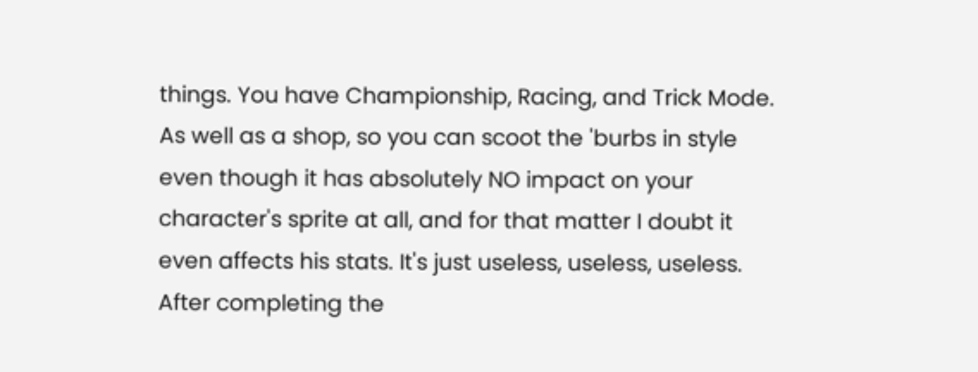things. You have Championship, Racing, and Trick Mode. As well as a shop, so you can scoot the 'burbs in style even though it has absolutely NO impact on your character's sprite at all, and for that matter I doubt it even affects his stats. It's just useless, useless, useless. After completing the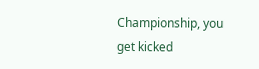Championship, you get kicked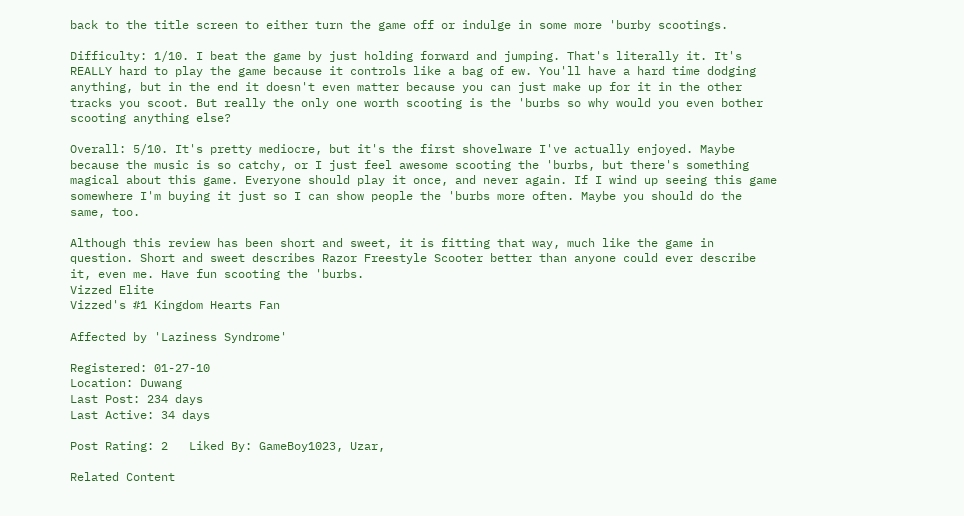back to the title screen to either turn the game off or indulge in some more 'burby scootings.

Difficulty: 1/10. I beat the game by just holding forward and jumping. That's literally it. It's REALLY hard to play the game because it controls like a bag of ew. You'll have a hard time dodging anything, but in the end it doesn't even matter because you can just make up for it in the other tracks you scoot. But really the only one worth scooting is the 'burbs so why would you even bother scooting anything else?

Overall: 5/10. It's pretty mediocre, but it's the first shovelware I've actually enjoyed. Maybe because the music is so catchy, or I just feel awesome scooting the 'burbs, but there's something magical about this game. Everyone should play it once, and never again. If I wind up seeing this game somewhere I'm buying it just so I can show people the 'burbs more often. Maybe you should do the same, too.

Although this review has been short and sweet, it is fitting that way, much like the game in question. Short and sweet describes Razor Freestyle Scooter better than anyone could ever describe it, even me. Have fun scooting the 'burbs.
Vizzed Elite
Vizzed's #1 Kingdom Hearts Fan

Affected by 'Laziness Syndrome'

Registered: 01-27-10
Location: Duwang
Last Post: 234 days
Last Active: 34 days

Post Rating: 2   Liked By: GameBoy1023, Uzar,

Related Content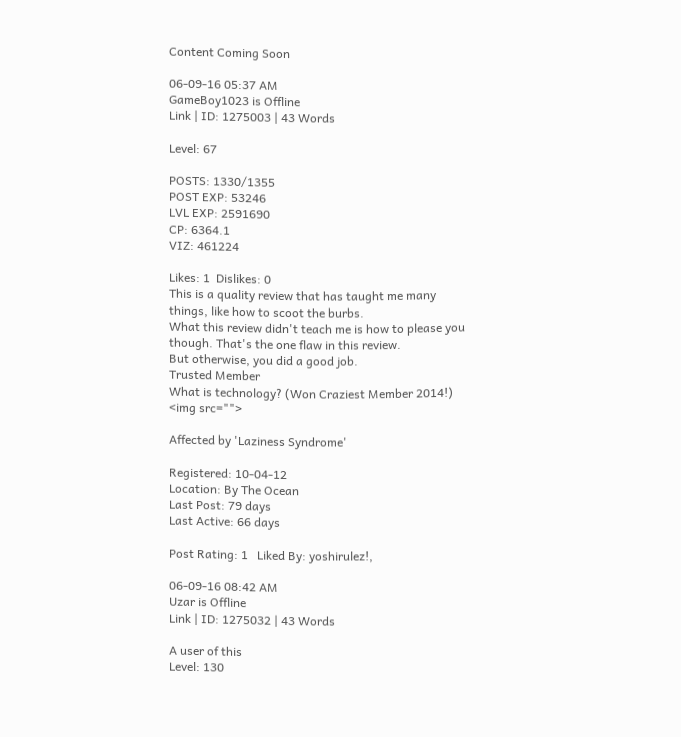Content Coming Soon

06-09-16 05:37 AM
GameBoy1023 is Offline
Link | ID: 1275003 | 43 Words

Level: 67

POSTS: 1330/1355
POST EXP: 53246
LVL EXP: 2591690
CP: 6364.1
VIZ: 461224

Likes: 1  Dislikes: 0
This is a quality review that has taught me many things, like how to scoot the burbs.
What this review didn't teach me is how to please you though. That's the one flaw in this review.
But otherwise, you did a good job.
Trusted Member
What is technology? (Won Craziest Member 2014!) <img src="">

Affected by 'Laziness Syndrome'

Registered: 10-04-12
Location: By The Ocean
Last Post: 79 days
Last Active: 66 days

Post Rating: 1   Liked By: yoshirulez!,

06-09-16 08:42 AM
Uzar is Offline
Link | ID: 1275032 | 43 Words

A user of this
Level: 130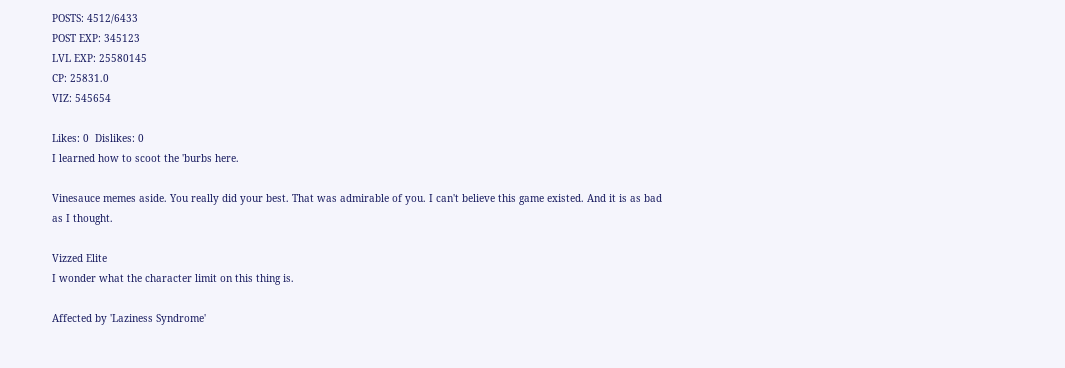POSTS: 4512/6433
POST EXP: 345123
LVL EXP: 25580145
CP: 25831.0
VIZ: 545654

Likes: 0  Dislikes: 0
I learned how to scoot the 'burbs here.

Vinesauce memes aside. You really did your best. That was admirable of you. I can't believe this game existed. And it is as bad as I thought.

Vizzed Elite
I wonder what the character limit on this thing is.

Affected by 'Laziness Syndrome'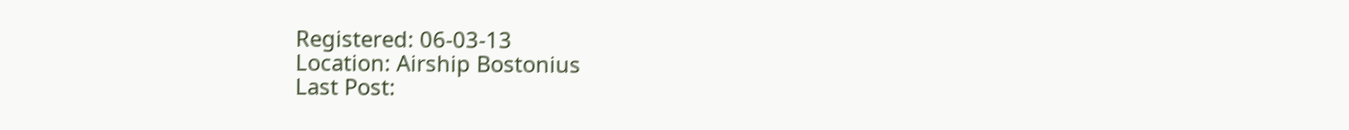Registered: 06-03-13
Location: Airship Bostonius
Last Post: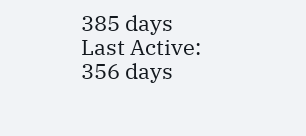385 days
Last Active: 356 days